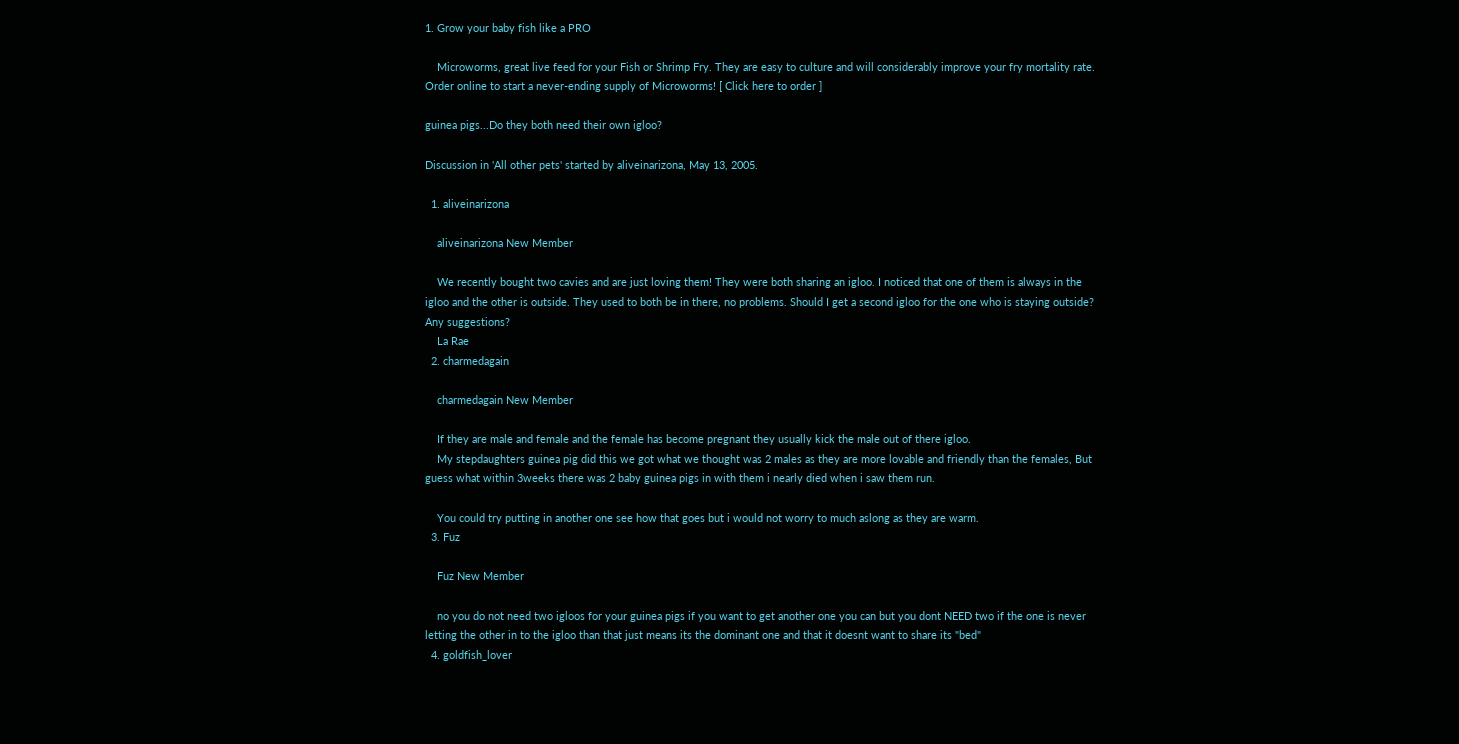1. Grow your baby fish like a PRO

    Microworms, great live feed for your Fish or Shrimp Fry. They are easy to culture and will considerably improve your fry mortality rate. Order online to start a never-ending supply of Microworms! [ Click here to order ]

guinea pigs...Do they both need their own igloo?

Discussion in 'All other pets' started by aliveinarizona, May 13, 2005.

  1. aliveinarizona

    aliveinarizona New Member

    We recently bought two cavies and are just loving them! They were both sharing an igloo. I noticed that one of them is always in the igloo and the other is outside. They used to both be in there, no problems. Should I get a second igloo for the one who is staying outside? Any suggestions?
    La Rae
  2. charmedagain

    charmedagain New Member

    If they are male and female and the female has become pregnant they usually kick the male out of there igloo.
    My stepdaughters guinea pig did this we got what we thought was 2 males as they are more lovable and friendly than the females, But guess what within 3weeks there was 2 baby guinea pigs in with them i nearly died when i saw them run.

    You could try putting in another one see how that goes but i would not worry to much aslong as they are warm.
  3. Fuz

    Fuz New Member

    no you do not need two igloos for your guinea pigs if you want to get another one you can but you dont NEED two if the one is never letting the other in to the igloo than that just means its the dominant one and that it doesnt want to share its "bed"
  4. goldfish_lover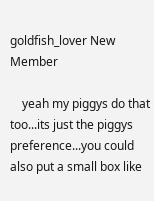goldfish_lover New Member

    yeah my piggys do that too...its just the piggys preference...you could also put a small box like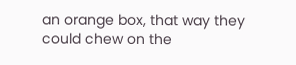an orange box, that way they could chew on the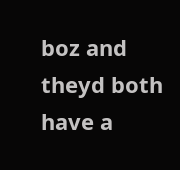boz and theyd both have a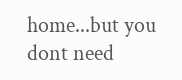home...but you dont need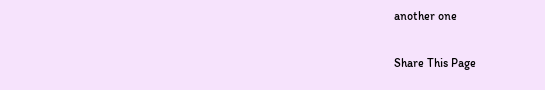another one

Share This Page